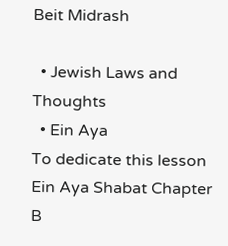Beit Midrash

  • Jewish Laws and Thoughts
  • Ein Aya
To dedicate this lesson
Ein Aya Shabat Chapter B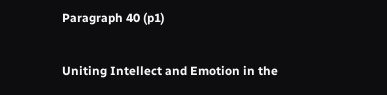Paragraph 40 (p1)

Uniting Intellect and Emotion in the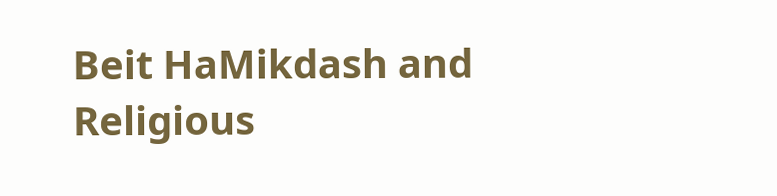Beit HaMikdash and Religious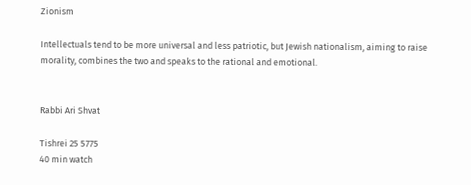Zionism

Intellectuals tend to be more universal and less patriotic, but Jewish nationalism, aiming to raise morality, combines the two and speaks to the rational and emotional.


Rabbi Ari Shvat

Tishrei 25 5775
40 min watch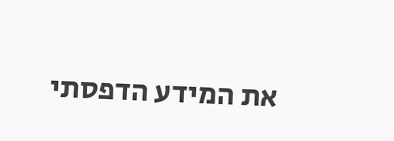את המידע הדפסתי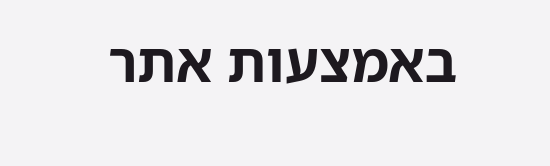באמצעות אתר